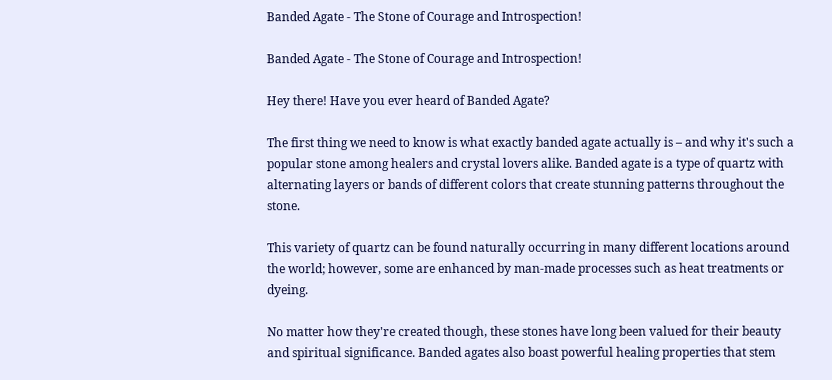Banded Agate - The Stone of Courage and Introspection!

Banded Agate - The Stone of Courage and Introspection!

Hey there! Have you ever heard of Banded Agate?

The first thing we need to know is what exactly banded agate actually is – and why it's such a popular stone among healers and crystal lovers alike. Banded agate is a type of quartz with alternating layers or bands of different colors that create stunning patterns throughout the stone.

This variety of quartz can be found naturally occurring in many different locations around the world; however, some are enhanced by man-made processes such as heat treatments or dyeing.

No matter how they're created though, these stones have long been valued for their beauty and spiritual significance. Banded agates also boast powerful healing properties that stem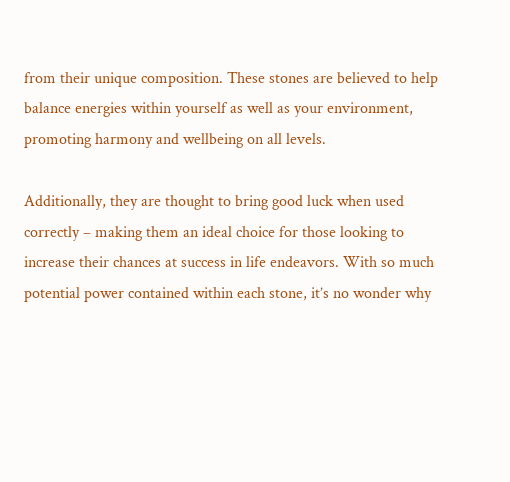from their unique composition. These stones are believed to help balance energies within yourself as well as your environment, promoting harmony and wellbeing on all levels.

Additionally, they are thought to bring good luck when used correctly – making them an ideal choice for those looking to increase their chances at success in life endeavors. With so much potential power contained within each stone, it’s no wonder why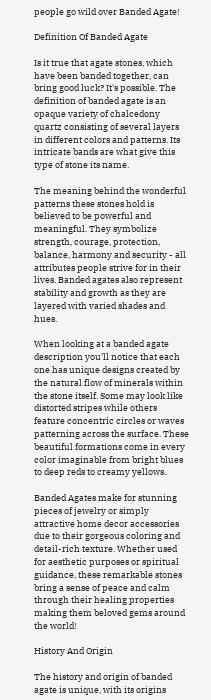people go wild over Banded Agate!

Definition Of Banded Agate

Is it true that agate stones, which have been banded together, can bring good luck? It's possible. The definition of banded agate is an opaque variety of chalcedony quartz consisting of several layers in different colors and patterns. Its intricate bands are what give this type of stone its name.

The meaning behind the wonderful patterns these stones hold is believed to be powerful and meaningful. They symbolize strength, courage, protection, balance, harmony and security - all attributes people strive for in their lives. Banded agates also represent stability and growth as they are layered with varied shades and hues.

When looking at a banded agate description you'll notice that each one has unique designs created by the natural flow of minerals within the stone itself. Some may look like distorted stripes while others feature concentric circles or waves patterning across the surface. These beautiful formations come in every color imaginable from bright blues to deep reds to creamy yellows.

Banded Agates make for stunning pieces of jewelry or simply attractive home decor accessories due to their gorgeous coloring and detail-rich texture. Whether used for aesthetic purposes or spiritual guidance, these remarkable stones bring a sense of peace and calm through their healing properties making them beloved gems around the world!

History And Origin

The history and origin of banded agate is unique, with its origins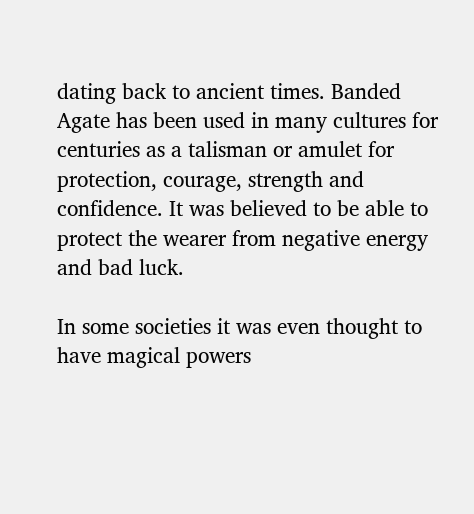dating back to ancient times. Banded Agate has been used in many cultures for centuries as a talisman or amulet for protection, courage, strength and confidence. It was believed to be able to protect the wearer from negative energy and bad luck.

In some societies it was even thought to have magical powers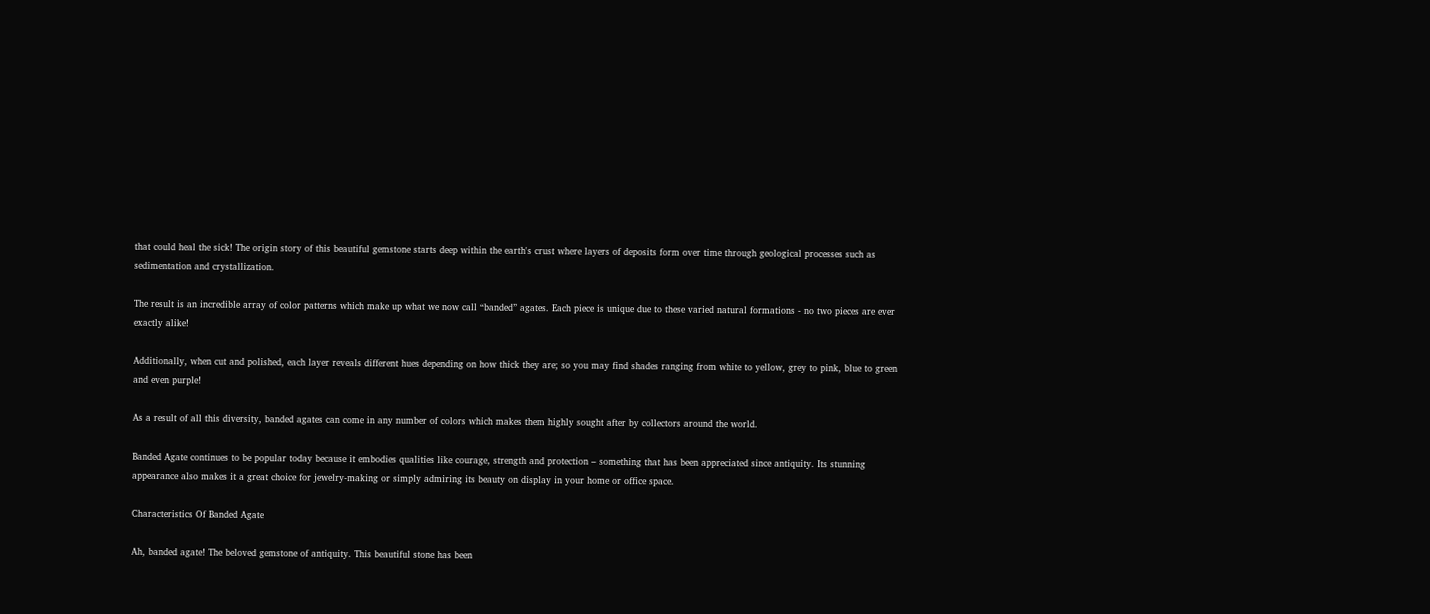that could heal the sick! The origin story of this beautiful gemstone starts deep within the earth's crust where layers of deposits form over time through geological processes such as sedimentation and crystallization.

The result is an incredible array of color patterns which make up what we now call “banded” agates. Each piece is unique due to these varied natural formations - no two pieces are ever exactly alike!

Additionally, when cut and polished, each layer reveals different hues depending on how thick they are; so you may find shades ranging from white to yellow, grey to pink, blue to green and even purple!

As a result of all this diversity, banded agates can come in any number of colors which makes them highly sought after by collectors around the world.

Banded Agate continues to be popular today because it embodies qualities like courage, strength and protection – something that has been appreciated since antiquity. Its stunning appearance also makes it a great choice for jewelry-making or simply admiring its beauty on display in your home or office space.

Characteristics Of Banded Agate

Ah, banded agate! The beloved gemstone of antiquity. This beautiful stone has been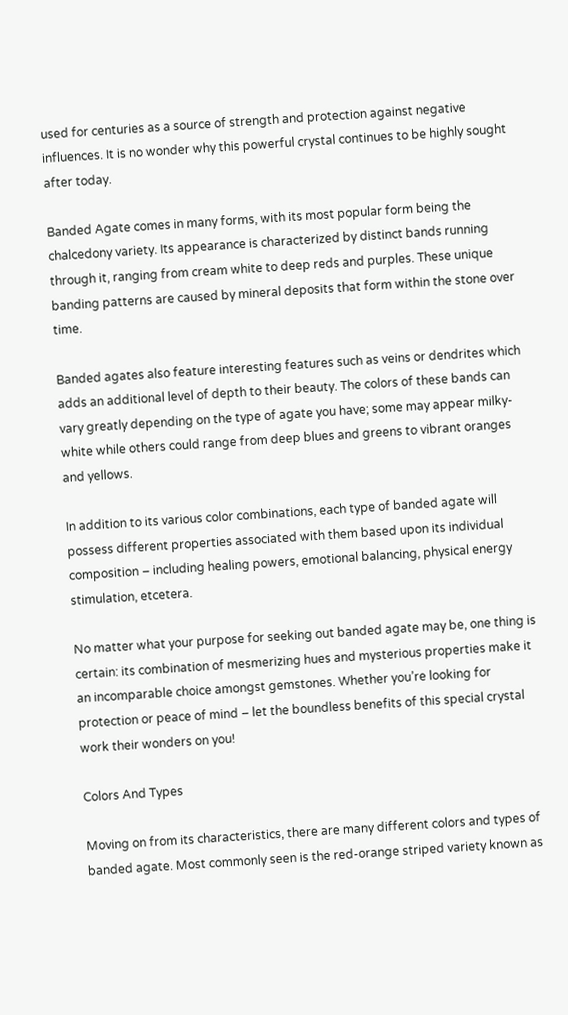used for centuries as a source of strength and protection against negative influences. It is no wonder why this powerful crystal continues to be highly sought after today.

Banded Agate comes in many forms, with its most popular form being the chalcedony variety. Its appearance is characterized by distinct bands running through it, ranging from cream white to deep reds and purples. These unique banding patterns are caused by mineral deposits that form within the stone over time.

Banded agates also feature interesting features such as veins or dendrites which adds an additional level of depth to their beauty. The colors of these bands can vary greatly depending on the type of agate you have; some may appear milky-white while others could range from deep blues and greens to vibrant oranges and yellows.

In addition to its various color combinations, each type of banded agate will possess different properties associated with them based upon its individual composition – including healing powers, emotional balancing, physical energy stimulation, etcetera.

No matter what your purpose for seeking out banded agate may be, one thing is certain: its combination of mesmerizing hues and mysterious properties make it an incomparable choice amongst gemstones. Whether you’re looking for protection or peace of mind – let the boundless benefits of this special crystal work their wonders on you!

Colors And Types

Moving on from its characteristics, there are many different colors and types of banded agate. Most commonly seen is the red-orange striped variety known as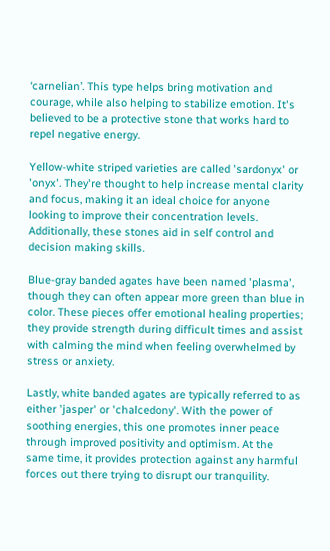‘carnelian’. This type helps bring motivation and courage, while also helping to stabilize emotion. It's believed to be a protective stone that works hard to repel negative energy.

Yellow-white striped varieties are called 'sardonyx' or 'onyx'. They're thought to help increase mental clarity and focus, making it an ideal choice for anyone looking to improve their concentration levels. Additionally, these stones aid in self control and decision making skills.

Blue-gray banded agates have been named 'plasma', though they can often appear more green than blue in color. These pieces offer emotional healing properties; they provide strength during difficult times and assist with calming the mind when feeling overwhelmed by stress or anxiety.

Lastly, white banded agates are typically referred to as either 'jasper' or 'chalcedony'. With the power of soothing energies, this one promotes inner peace through improved positivity and optimism. At the same time, it provides protection against any harmful forces out there trying to disrupt our tranquility.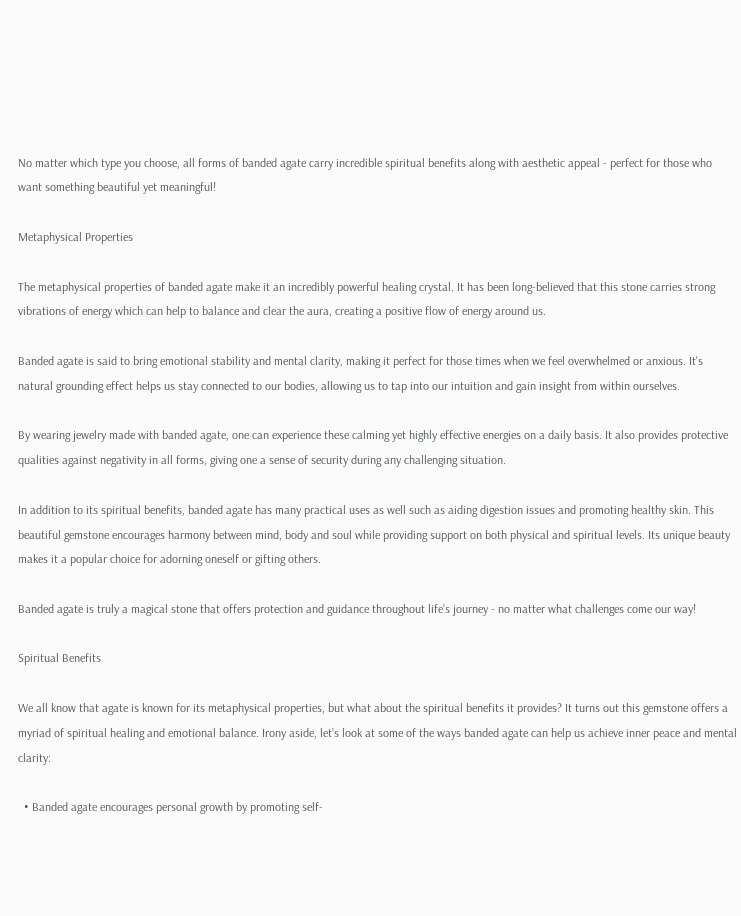No matter which type you choose, all forms of banded agate carry incredible spiritual benefits along with aesthetic appeal - perfect for those who want something beautiful yet meaningful!

Metaphysical Properties

The metaphysical properties of banded agate make it an incredibly powerful healing crystal. It has been long-believed that this stone carries strong vibrations of energy which can help to balance and clear the aura, creating a positive flow of energy around us.

Banded agate is said to bring emotional stability and mental clarity, making it perfect for those times when we feel overwhelmed or anxious. It's natural grounding effect helps us stay connected to our bodies, allowing us to tap into our intuition and gain insight from within ourselves.

By wearing jewelry made with banded agate, one can experience these calming yet highly effective energies on a daily basis. It also provides protective qualities against negativity in all forms, giving one a sense of security during any challenging situation.

In addition to its spiritual benefits, banded agate has many practical uses as well such as aiding digestion issues and promoting healthy skin. This beautiful gemstone encourages harmony between mind, body and soul while providing support on both physical and spiritual levels. Its unique beauty makes it a popular choice for adorning oneself or gifting others.

Banded agate is truly a magical stone that offers protection and guidance throughout life’s journey - no matter what challenges come our way!

Spiritual Benefits

We all know that agate is known for its metaphysical properties, but what about the spiritual benefits it provides? It turns out this gemstone offers a myriad of spiritual healing and emotional balance. Irony aside, let’s look at some of the ways banded agate can help us achieve inner peace and mental clarity:

  • Banded agate encourages personal growth by promoting self-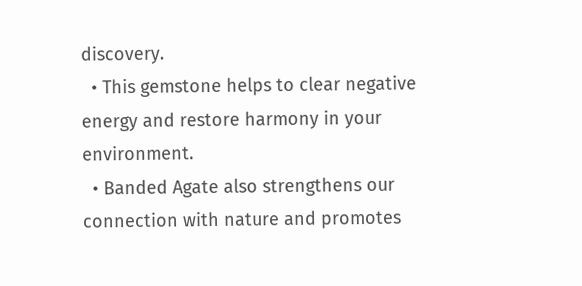discovery.
  • This gemstone helps to clear negative energy and restore harmony in your environment.
  • Banded Agate also strengthens our connection with nature and promotes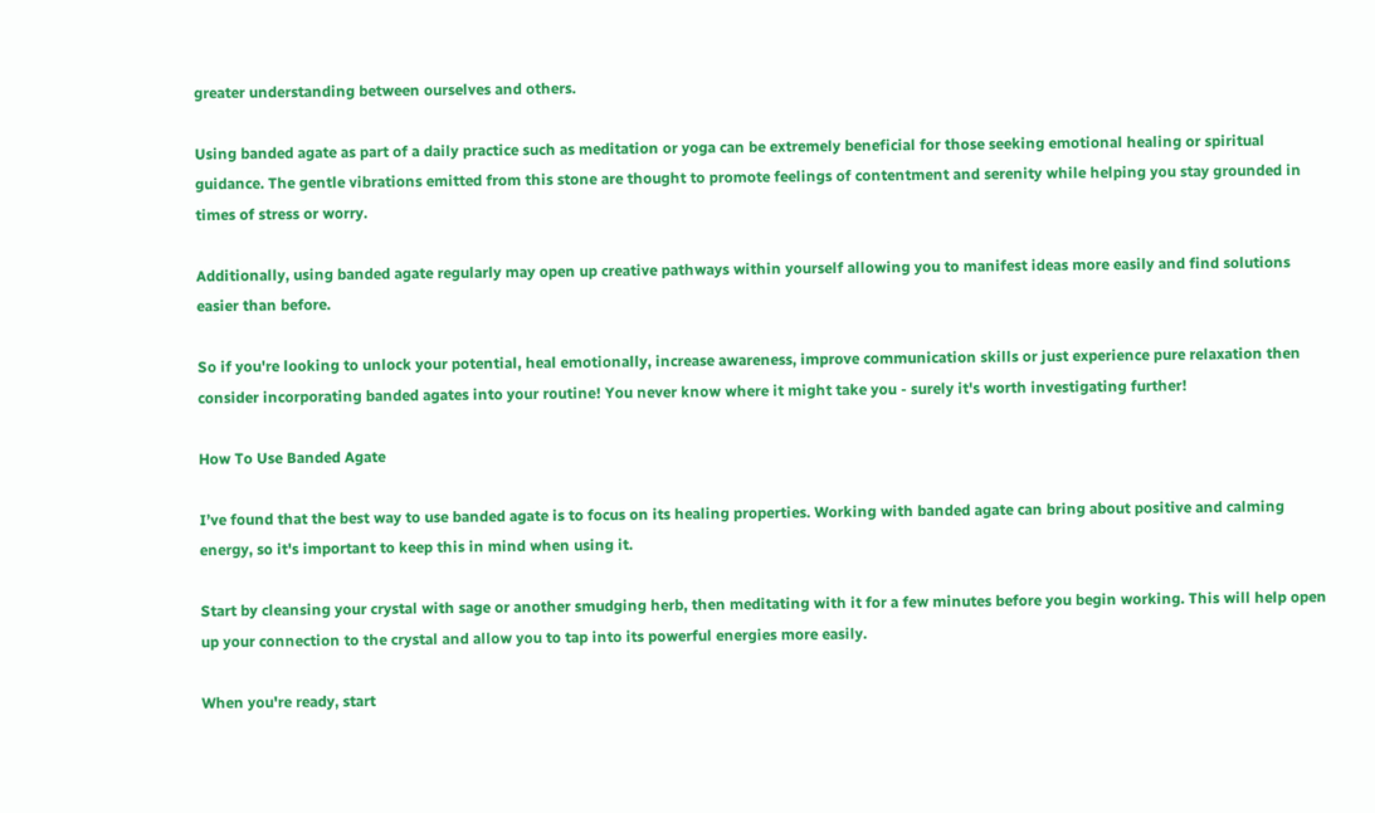greater understanding between ourselves and others.

Using banded agate as part of a daily practice such as meditation or yoga can be extremely beneficial for those seeking emotional healing or spiritual guidance. The gentle vibrations emitted from this stone are thought to promote feelings of contentment and serenity while helping you stay grounded in times of stress or worry.

Additionally, using banded agate regularly may open up creative pathways within yourself allowing you to manifest ideas more easily and find solutions easier than before.

So if you're looking to unlock your potential, heal emotionally, increase awareness, improve communication skills or just experience pure relaxation then consider incorporating banded agates into your routine! You never know where it might take you - surely it's worth investigating further!

How To Use Banded Agate

I’ve found that the best way to use banded agate is to focus on its healing properties. Working with banded agate can bring about positive and calming energy, so it's important to keep this in mind when using it.

Start by cleansing your crystal with sage or another smudging herb, then meditating with it for a few minutes before you begin working. This will help open up your connection to the crystal and allow you to tap into its powerful energies more easily.

When you're ready, start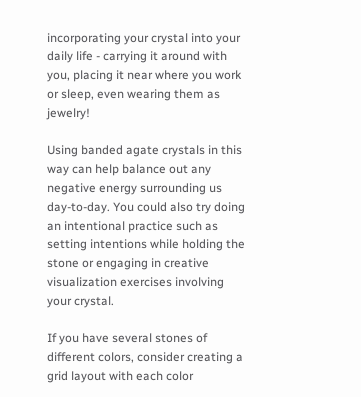incorporating your crystal into your daily life - carrying it around with you, placing it near where you work or sleep, even wearing them as jewelry!

Using banded agate crystals in this way can help balance out any negative energy surrounding us day-to-day. You could also try doing an intentional practice such as setting intentions while holding the stone or engaging in creative visualization exercises involving your crystal.

If you have several stones of different colors, consider creating a grid layout with each color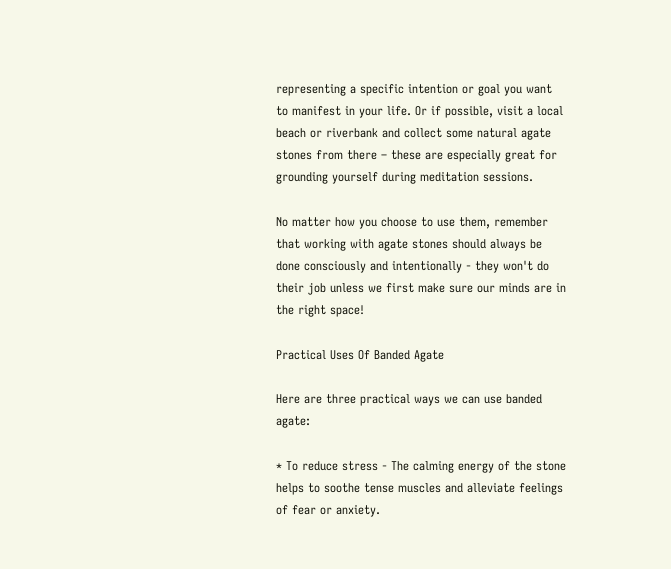representing a specific intention or goal you want to manifest in your life. Or if possible, visit a local beach or riverbank and collect some natural agate stones from there – these are especially great for grounding yourself during meditation sessions.

No matter how you choose to use them, remember that working with agate stones should always be done consciously and intentionally - they won't do their job unless we first make sure our minds are in the right space!

Practical Uses Of Banded Agate

Here are three practical ways we can use banded agate:

* To reduce stress - The calming energy of the stone helps to soothe tense muscles and alleviate feelings of fear or anxiety.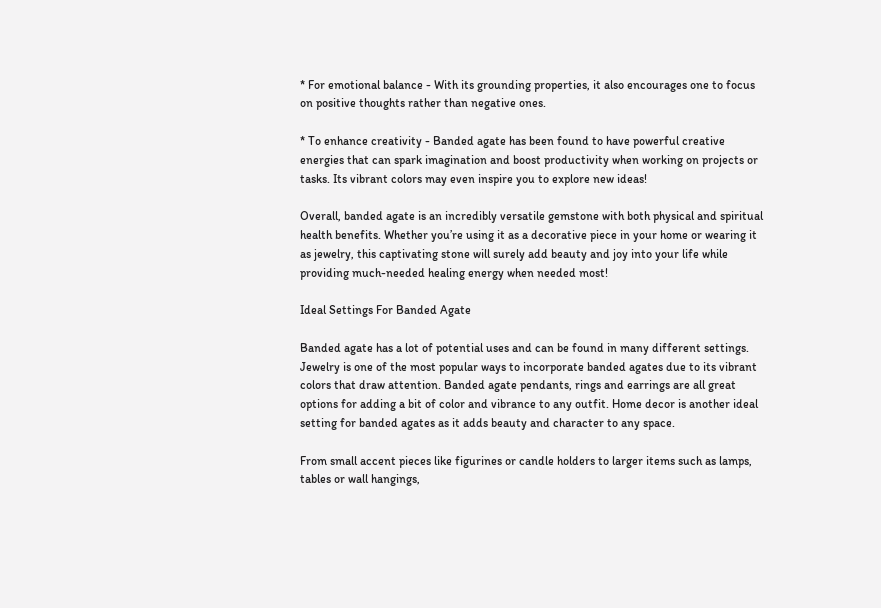* For emotional balance - With its grounding properties, it also encourages one to focus on positive thoughts rather than negative ones.

* To enhance creativity - Banded agate has been found to have powerful creative energies that can spark imagination and boost productivity when working on projects or tasks. Its vibrant colors may even inspire you to explore new ideas!

Overall, banded agate is an incredibly versatile gemstone with both physical and spiritual health benefits. Whether you’re using it as a decorative piece in your home or wearing it as jewelry, this captivating stone will surely add beauty and joy into your life while providing much-needed healing energy when needed most!

Ideal Settings For Banded Agate

Banded agate has a lot of potential uses and can be found in many different settings. Jewelry is one of the most popular ways to incorporate banded agates due to its vibrant colors that draw attention. Banded agate pendants, rings and earrings are all great options for adding a bit of color and vibrance to any outfit. Home decor is another ideal setting for banded agates as it adds beauty and character to any space.

From small accent pieces like figurines or candle holders to larger items such as lamps, tables or wall hangings,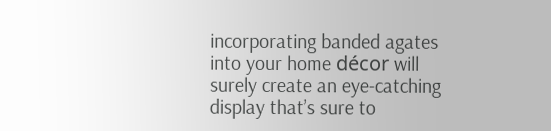incorporating banded agates into your home décor will surely create an eye-catching display that’s sure to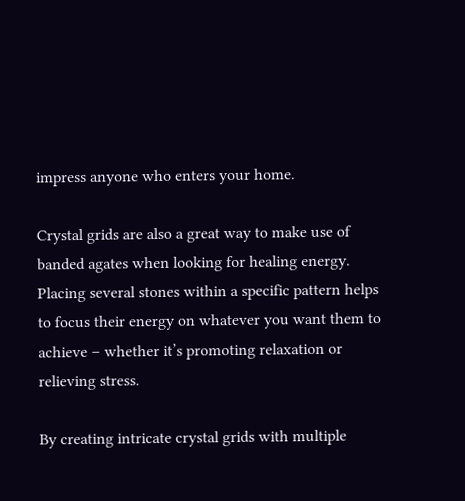impress anyone who enters your home.

Crystal grids are also a great way to make use of banded agates when looking for healing energy. Placing several stones within a specific pattern helps to focus their energy on whatever you want them to achieve – whether it’s promoting relaxation or relieving stress.

By creating intricate crystal grids with multiple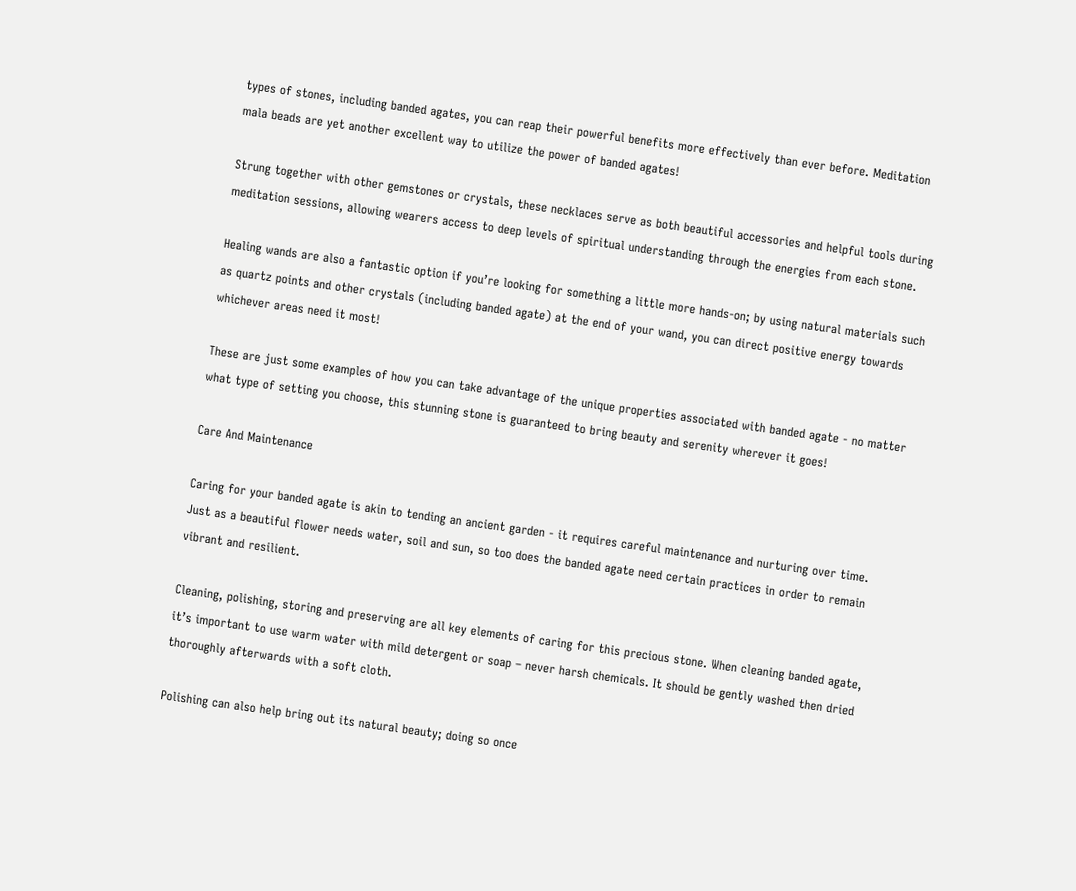types of stones, including banded agates, you can reap their powerful benefits more effectively than ever before. Meditation mala beads are yet another excellent way to utilize the power of banded agates!

Strung together with other gemstones or crystals, these necklaces serve as both beautiful accessories and helpful tools during meditation sessions, allowing wearers access to deep levels of spiritual understanding through the energies from each stone.

Healing wands are also a fantastic option if you’re looking for something a little more hands-on; by using natural materials such as quartz points and other crystals (including banded agate) at the end of your wand, you can direct positive energy towards whichever areas need it most!

These are just some examples of how you can take advantage of the unique properties associated with banded agate - no matter what type of setting you choose, this stunning stone is guaranteed to bring beauty and serenity wherever it goes!

Care And Maintenance

Caring for your banded agate is akin to tending an ancient garden - it requires careful maintenance and nurturing over time. Just as a beautiful flower needs water, soil and sun, so too does the banded agate need certain practices in order to remain vibrant and resilient.

Cleaning, polishing, storing and preserving are all key elements of caring for this precious stone. When cleaning banded agate, it’s important to use warm water with mild detergent or soap – never harsh chemicals. It should be gently washed then dried thoroughly afterwards with a soft cloth.

Polishing can also help bring out its natural beauty; doing so once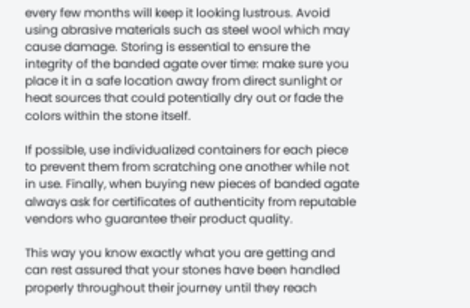every few months will keep it looking lustrous. Avoid using abrasive materials such as steel wool which may cause damage. Storing is essential to ensure the integrity of the banded agate over time: make sure you place it in a safe location away from direct sunlight or heat sources that could potentially dry out or fade the colors within the stone itself.

If possible, use individualized containers for each piece to prevent them from scratching one another while not in use. Finally, when buying new pieces of banded agate always ask for certificates of authenticity from reputable vendors who guarantee their product quality.

This way you know exactly what you are getting and can rest assured that your stones have been handled properly throughout their journey until they reach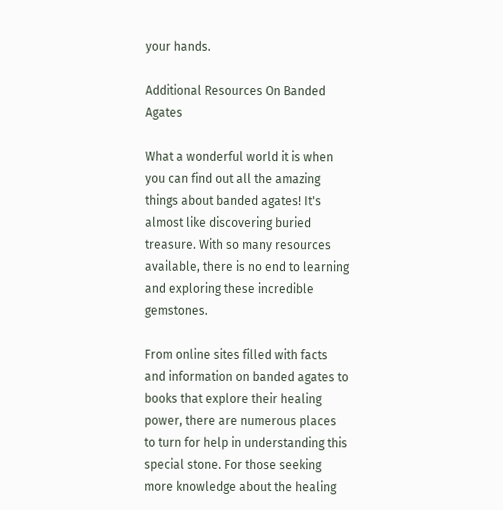your hands.

Additional Resources On Banded Agates

What a wonderful world it is when you can find out all the amazing things about banded agates! It's almost like discovering buried treasure. With so many resources available, there is no end to learning and exploring these incredible gemstones.

From online sites filled with facts and information on banded agates to books that explore their healing power, there are numerous places to turn for help in understanding this special stone. For those seeking more knowledge about the healing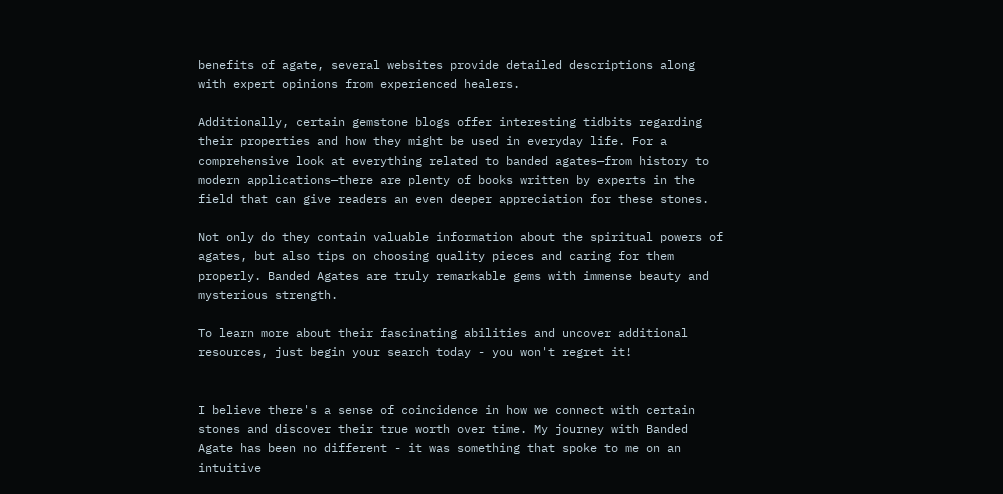benefits of agate, several websites provide detailed descriptions along with expert opinions from experienced healers.

Additionally, certain gemstone blogs offer interesting tidbits regarding their properties and how they might be used in everyday life. For a comprehensive look at everything related to banded agates—from history to modern applications—there are plenty of books written by experts in the field that can give readers an even deeper appreciation for these stones.

Not only do they contain valuable information about the spiritual powers of agates, but also tips on choosing quality pieces and caring for them properly. Banded Agates are truly remarkable gems with immense beauty and mysterious strength.

To learn more about their fascinating abilities and uncover additional resources, just begin your search today - you won't regret it!


I believe there's a sense of coincidence in how we connect with certain stones and discover their true worth over time. My journey with Banded Agate has been no different - it was something that spoke to me on an intuitive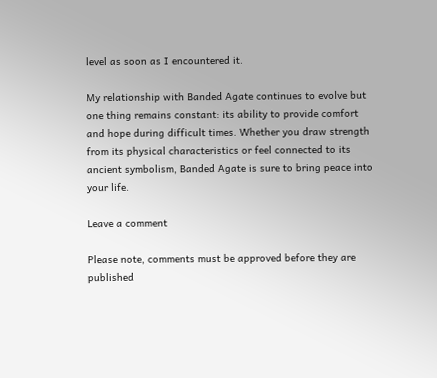level as soon as I encountered it.

My relationship with Banded Agate continues to evolve but one thing remains constant: its ability to provide comfort and hope during difficult times. Whether you draw strength from its physical characteristics or feel connected to its ancient symbolism, Banded Agate is sure to bring peace into your life.

Leave a comment

Please note, comments must be approved before they are published